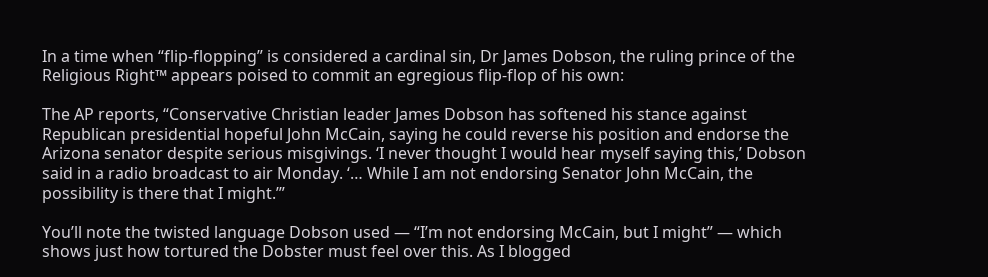In a time when “flip-flopping” is considered a cardinal sin, Dr James Dobson, the ruling prince of the Religious Right™ appears poised to commit an egregious flip-flop of his own:

The AP reports, “Conservative Christian leader James Dobson has softened his stance against Republican presidential hopeful John McCain, saying he could reverse his position and endorse the Arizona senator despite serious misgivings. ‘I never thought I would hear myself saying this,’ Dobson said in a radio broadcast to air Monday. ‘… While I am not endorsing Senator John McCain, the possibility is there that I might.’”

You’ll note the twisted language Dobson used — “I’m not endorsing McCain, but I might” — which shows just how tortured the Dobster must feel over this. As I blogged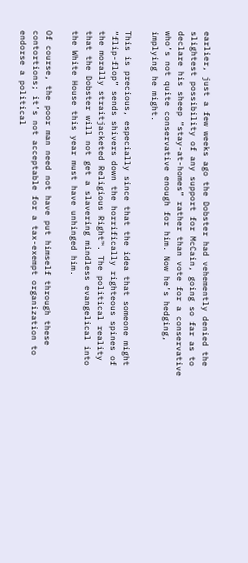earlier, just a few weeks ago the Dobster had vehemently denied the slightest possibility of any support for McCain, going so far as to declare his sheep “stay-at-homes” rather than vote for a conservative who’s not quite conservative enough for him. Now he’s hedging, implying he might.

This is precious, especially since that the idea that someone might “flip-flop” sends shivers down the horrifically righteous spines of the morally straitjacketed Religious Right™. The political reality that the Dobster will not get a slavering mindless evangelical into the White House this year must have unhinged him.

Of course, the poor man need not have put himself through these contortions; it’s not acceptable for a tax-exempt organization to endorse a political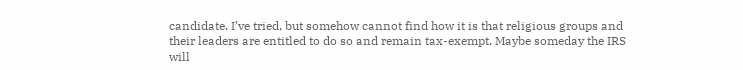candidate. I’ve tried, but somehow cannot find how it is that religious groups and their leaders are entitled to do so and remain tax-exempt. Maybe someday the IRS will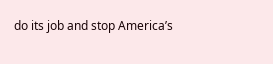do its job and stop America’s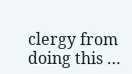clergy from doing this …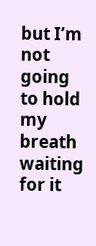but I’m not going to hold my breath waiting for it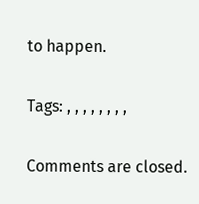to happen.

Tags: , , , , , , , ,

Comments are closed.